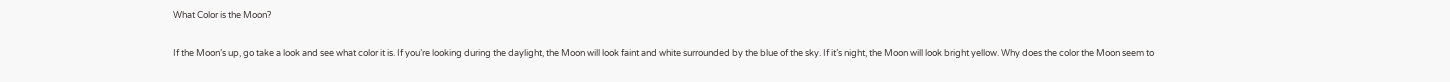What Color is the Moon?

If the Moon’s up, go take a look and see what color it is. If you’re looking during the daylight, the Moon will look faint and white surrounded by the blue of the sky. If it’s night, the Moon will look bright yellow. Why does the color the Moon seem to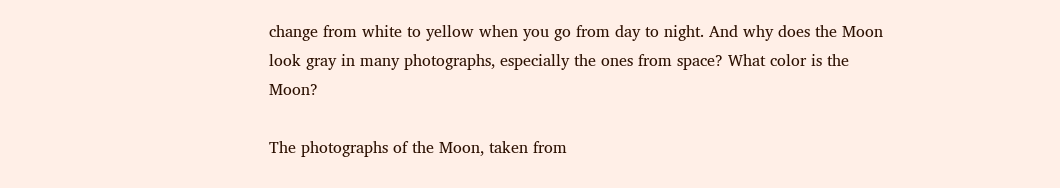change from white to yellow when you go from day to night. And why does the Moon look gray in many photographs, especially the ones from space? What color is the Moon?

The photographs of the Moon, taken from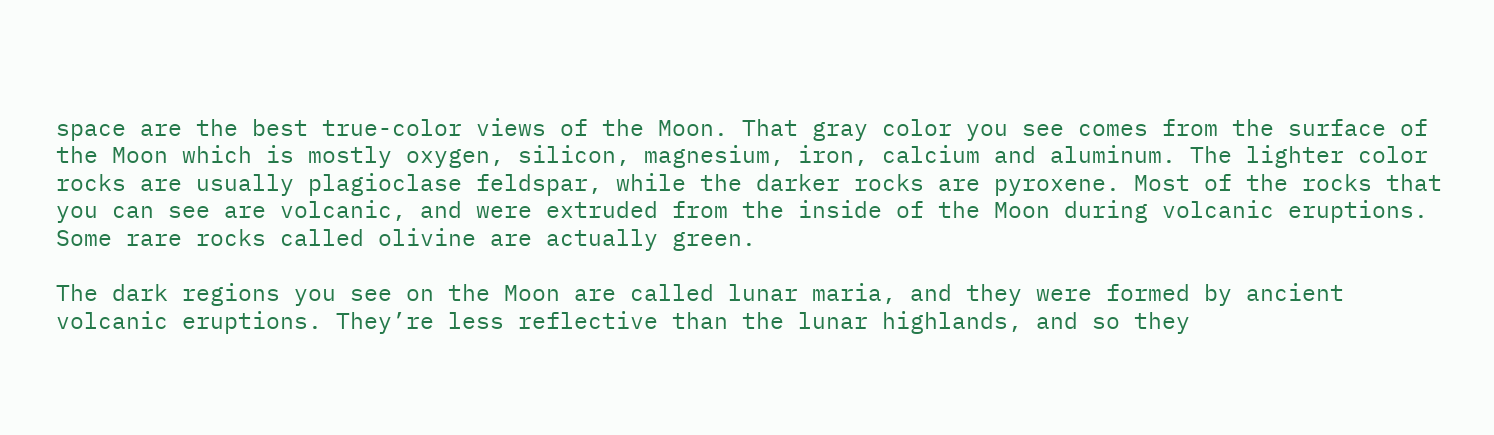space are the best true-color views of the Moon. That gray color you see comes from the surface of the Moon which is mostly oxygen, silicon, magnesium, iron, calcium and aluminum. The lighter color rocks are usually plagioclase feldspar, while the darker rocks are pyroxene. Most of the rocks that you can see are volcanic, and were extruded from the inside of the Moon during volcanic eruptions. Some rare rocks called olivine are actually green.

The dark regions you see on the Moon are called lunar maria, and they were formed by ancient volcanic eruptions. They’re less reflective than the lunar highlands, and so they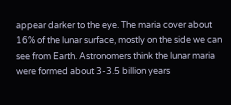appear darker to the eye. The maria cover about 16% of the lunar surface, mostly on the side we can see from Earth. Astronomers think the lunar maria were formed about 3-3.5 billion years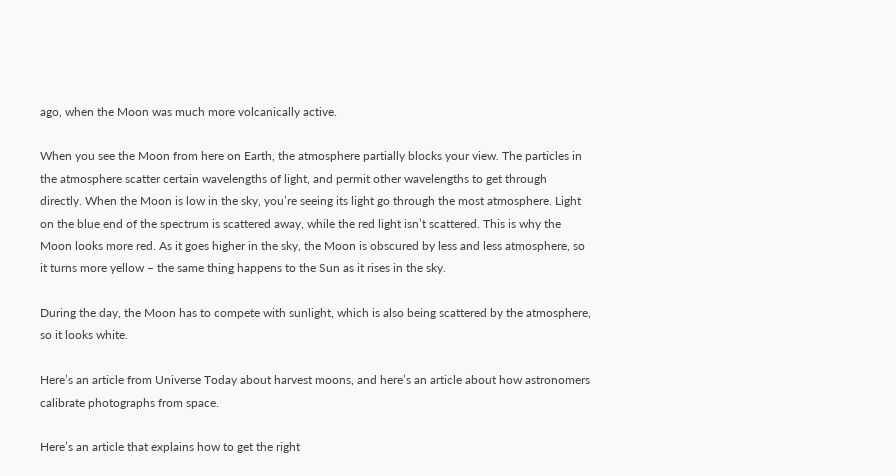ago, when the Moon was much more volcanically active.

When you see the Moon from here on Earth, the atmosphere partially blocks your view. The particles in the atmosphere scatter certain wavelengths of light, and permit other wavelengths to get through directly. When the Moon is low in the sky, you’re seeing its light go through the most atmosphere. Light on the blue end of the spectrum is scattered away, while the red light isn’t scattered. This is why the Moon looks more red. As it goes higher in the sky, the Moon is obscured by less and less atmosphere, so it turns more yellow – the same thing happens to the Sun as it rises in the sky.

During the day, the Moon has to compete with sunlight, which is also being scattered by the atmosphere, so it looks white.

Here’s an article from Universe Today about harvest moons, and here’s an article about how astronomers calibrate photographs from space.

Here’s an article that explains how to get the right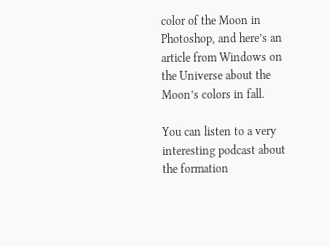color of the Moon in Photoshop, and here’s an article from Windows on the Universe about the Moon’s colors in fall.

You can listen to a very interesting podcast about the formation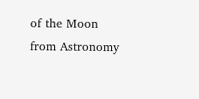of the Moon from Astronomy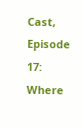Cast, Episode 17: Where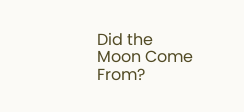Did the Moon Come From?